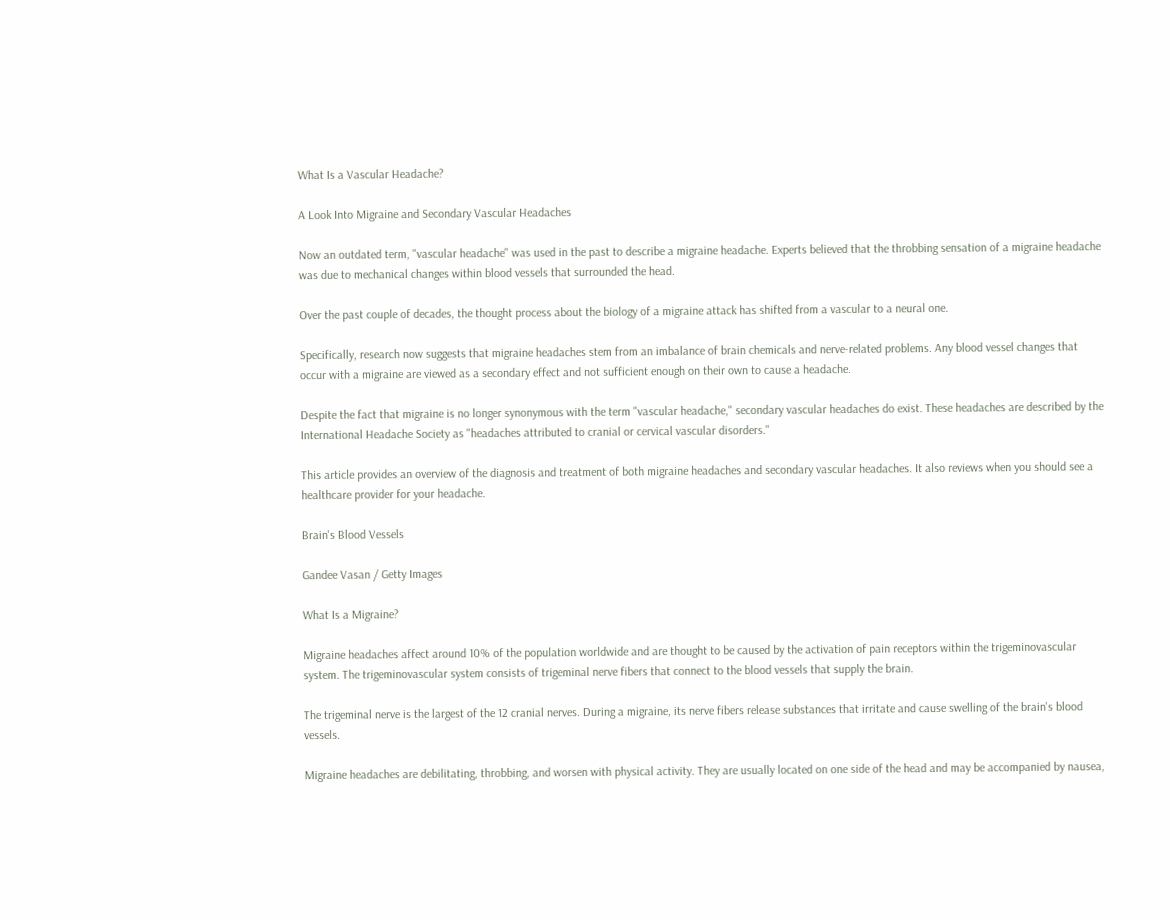What Is a Vascular Headache?

A Look Into Migraine and Secondary Vascular Headaches

Now an outdated term, "vascular headache" was used in the past to describe a migraine headache. Experts believed that the throbbing sensation of a migraine headache was due to mechanical changes within blood vessels that surrounded the head.

Over the past couple of decades, the thought process about the biology of a migraine attack has shifted from a vascular to a neural one.

Specifically, research now suggests that migraine headaches stem from an imbalance of brain chemicals and nerve-related problems. Any blood vessel changes that occur with a migraine are viewed as a secondary effect and not sufficient enough on their own to cause a headache.

Despite the fact that migraine is no longer synonymous with the term "vascular headache," secondary vascular headaches do exist. These headaches are described by the International Headache Society as "headaches attributed to cranial or cervical vascular disorders."

This article provides an overview of the diagnosis and treatment of both migraine headaches and secondary vascular headaches. It also reviews when you should see a healthcare provider for your headache.

Brain's Blood Vessels

Gandee Vasan / Getty Images

What Is a Migraine?

Migraine headaches affect around 10% of the population worldwide and are thought to be caused by the activation of pain receptors within the trigeminovascular system. The trigeminovascular system consists of trigeminal nerve fibers that connect to the blood vessels that supply the brain.

The trigeminal nerve is the largest of the 12 cranial nerves. During a migraine, its nerve fibers release substances that irritate and cause swelling of the brain's blood vessels.

Migraine headaches are debilitating, throbbing, and worsen with physical activity. They are usually located on one side of the head and may be accompanied by nausea,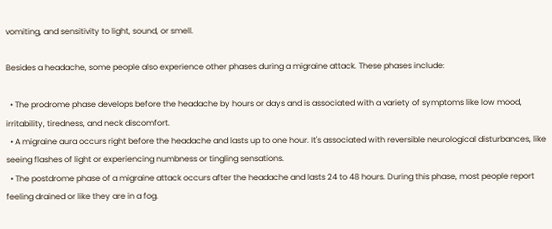vomiting, and sensitivity to light, sound, or smell.

Besides a headache, some people also experience other phases during a migraine attack. These phases include:

  • The prodrome phase develops before the headache by hours or days and is associated with a variety of symptoms like low mood, irritability, tiredness, and neck discomfort.
  • A migraine aura occurs right before the headache and lasts up to one hour. It's associated with reversible neurological disturbances, like seeing flashes of light or experiencing numbness or tingling sensations.
  • The postdrome phase of a migraine attack occurs after the headache and lasts 24 to 48 hours. During this phase, most people report feeling drained or like they are in a fog.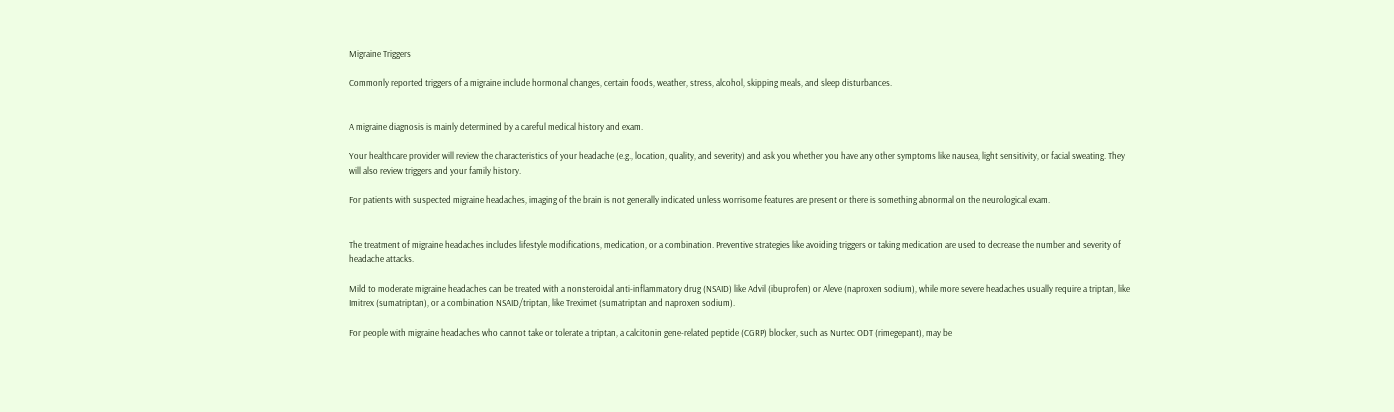Migraine Triggers

Commonly reported triggers of a migraine include hormonal changes, certain foods, weather, stress, alcohol, skipping meals, and sleep disturbances.


A migraine diagnosis is mainly determined by a careful medical history and exam.

Your healthcare provider will review the characteristics of your headache (e.g., location, quality, and severity) and ask you whether you have any other symptoms like nausea, light sensitivity, or facial sweating. They will also review triggers and your family history.

For patients with suspected migraine headaches, imaging of the brain is not generally indicated unless worrisome features are present or there is something abnormal on the neurological exam.


The treatment of migraine headaches includes lifestyle modifications, medication, or a combination. Preventive strategies like avoiding triggers or taking medication are used to decrease the number and severity of headache attacks.

Mild to moderate migraine headaches can be treated with a nonsteroidal anti-inflammatory drug (NSAID) like Advil (ibuprofen) or Aleve (naproxen sodium), while more severe headaches usually require a triptan, like Imitrex (sumatriptan), or a combination NSAID/triptan, like Treximet (sumatriptan and naproxen sodium).

For people with migraine headaches who cannot take or tolerate a triptan, a calcitonin gene-related peptide (CGRP) blocker, such as Nurtec ODT (rimegepant), may be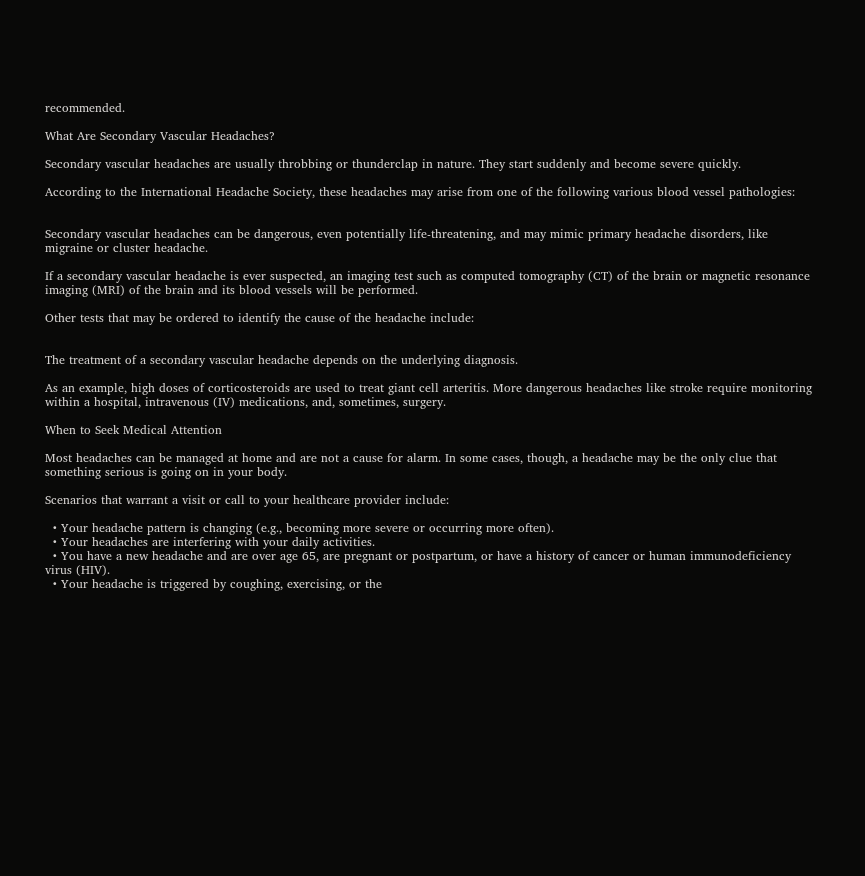recommended.

What Are Secondary Vascular Headaches?

Secondary vascular headaches are usually throbbing or thunderclap in nature. They start suddenly and become severe quickly.

According to the International Headache Society, these headaches may arise from one of the following various blood vessel pathologies:


Secondary vascular headaches can be dangerous, even potentially life-threatening, and may mimic primary headache disorders, like migraine or cluster headache.

If a secondary vascular headache is ever suspected, an imaging test such as computed tomography (CT) of the brain or magnetic resonance imaging (MRI) of the brain and its blood vessels will be performed.

Other tests that may be ordered to identify the cause of the headache include:


The treatment of a secondary vascular headache depends on the underlying diagnosis.

As an example, high doses of corticosteroids are used to treat giant cell arteritis. More dangerous headaches like stroke require monitoring within a hospital, intravenous (IV) medications, and, sometimes, surgery.

When to Seek Medical Attention

Most headaches can be managed at home and are not a cause for alarm. In some cases, though, a headache may be the only clue that something serious is going on in your body.

Scenarios that warrant a visit or call to your healthcare provider include:

  • Your headache pattern is changing (e.g., becoming more severe or occurring more often).
  • Your headaches are interfering with your daily activities.
  • You have a new headache and are over age 65, are pregnant or postpartum, or have a history of cancer or human immunodeficiency virus (HIV).
  • Your headache is triggered by coughing, exercising, or the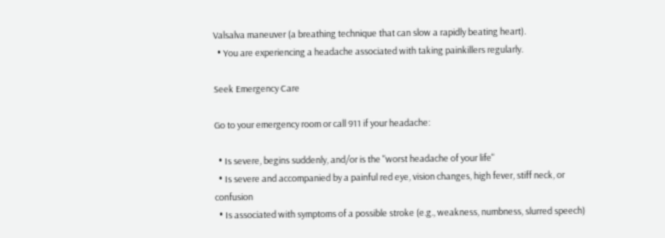Valsalva maneuver (a breathing technique that can slow a rapidly beating heart).
  • You are experiencing a headache associated with taking painkillers regularly.

Seek Emergency Care

Go to your emergency room or call 911 if your headache:

  • Is severe, begins suddenly, and/or is the "worst headache of your life"
  • Is severe and accompanied by a painful red eye, vision changes, high fever, stiff neck, or confusion
  • Is associated with symptoms of a possible stroke (e.g., weakness, numbness, slurred speech)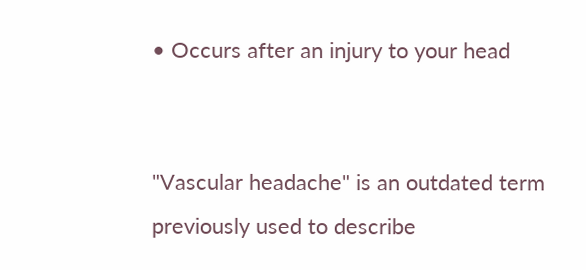• Occurs after an injury to your head


"Vascular headache" is an outdated term previously used to describe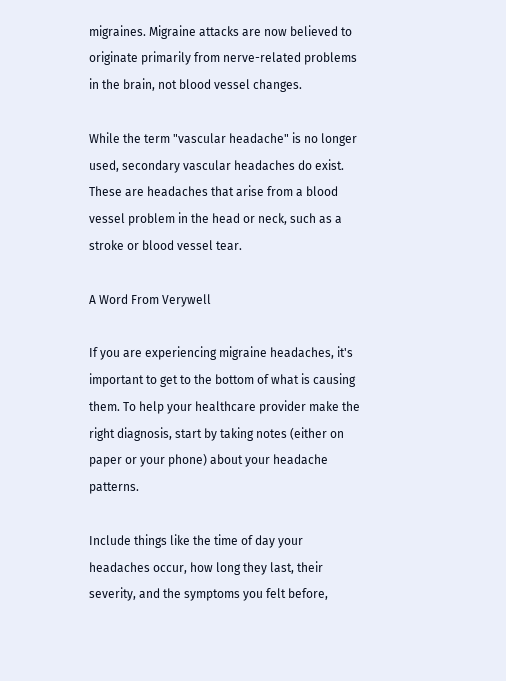migraines. Migraine attacks are now believed to originate primarily from nerve-related problems in the brain, not blood vessel changes.

While the term "vascular headache" is no longer used, secondary vascular headaches do exist. These are headaches that arise from a blood vessel problem in the head or neck, such as a stroke or blood vessel tear.

A Word From Verywell

If you are experiencing migraine headaches, it's important to get to the bottom of what is causing them. To help your healthcare provider make the right diagnosis, start by taking notes (either on paper or your phone) about your headache patterns.

Include things like the time of day your headaches occur, how long they last, their severity, and the symptoms you felt before,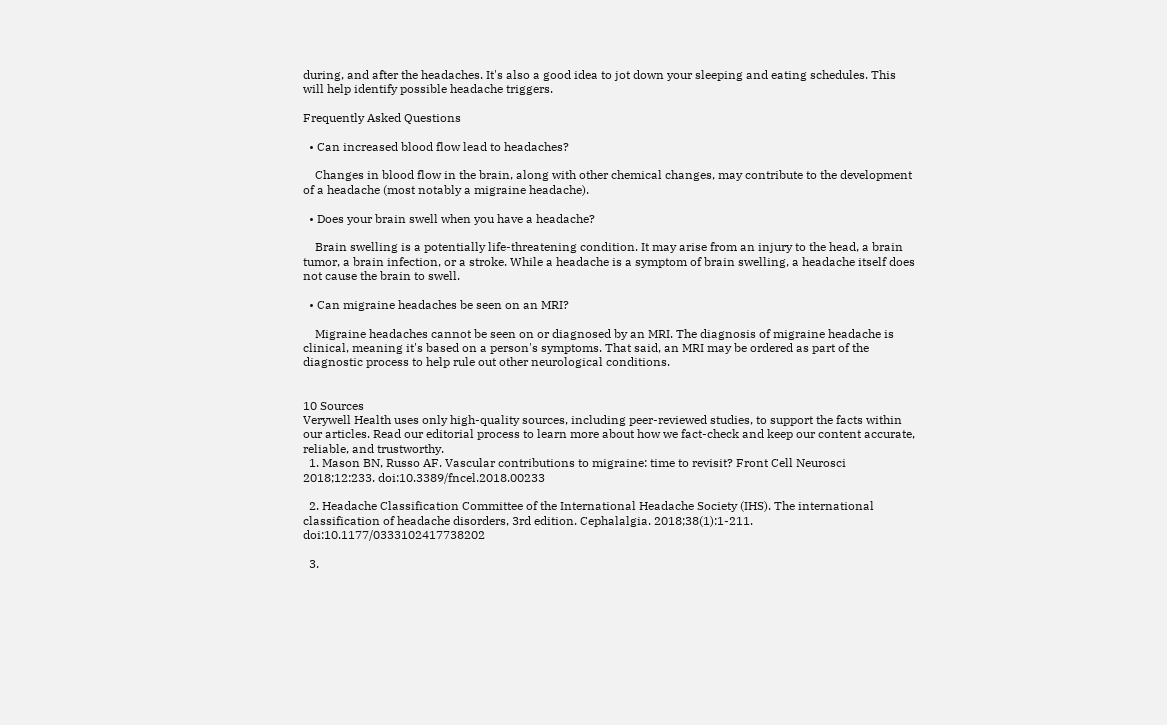during, and after the headaches. It's also a good idea to jot down your sleeping and eating schedules. This will help identify possible headache triggers.

Frequently Asked Questions

  • Can increased blood flow lead to headaches?

    Changes in blood flow in the brain, along with other chemical changes, may contribute to the development of a headache (most notably a migraine headache).

  • Does your brain swell when you have a headache?

    Brain swelling is a potentially life-threatening condition. It may arise from an injury to the head, a brain tumor, a brain infection, or a stroke. While a headache is a symptom of brain swelling, a headache itself does not cause the brain to swell.

  • Can migraine headaches be seen on an MRI?

    Migraine headaches cannot be seen on or diagnosed by an MRI. The diagnosis of migraine headache is clinical, meaning it's based on a person's symptoms. That said, an MRI may be ordered as part of the diagnostic process to help rule out other neurological conditions.


10 Sources
Verywell Health uses only high-quality sources, including peer-reviewed studies, to support the facts within our articles. Read our editorial process to learn more about how we fact-check and keep our content accurate, reliable, and trustworthy.
  1. Mason BN, Russo AF. Vascular contributions to migraine: time to revisit? Front Cell Neurosci 2018;12:233. doi:10.3389/fncel.2018.00233

  2. Headache Classification Committee of the International Headache Society (IHS). The international classification of headache disorders, 3rd edition. Cephalalgia. 2018;38(1):1-211. doi:10.1177/0333102417738202

  3.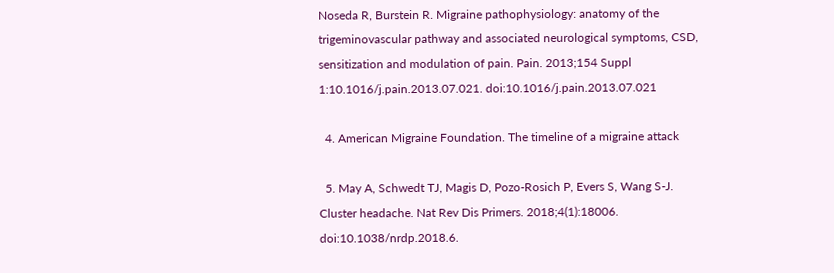Noseda R, Burstein R. Migraine pathophysiology: anatomy of the trigeminovascular pathway and associated neurological symptoms, CSD, sensitization and modulation of pain. Pain. 2013;154 Suppl 1:10.1016/j.pain.2013.07.021. doi:10.1016/j.pain.2013.07.021

  4. American Migraine Foundation. The timeline of a migraine attack

  5. May A, Schwedt TJ, Magis D, Pozo-Rosich P, Evers S, Wang S-J. Cluster headache. Nat Rev Dis Primers. 2018;4(1):18006. doi:10.1038/nrdp.2018.6.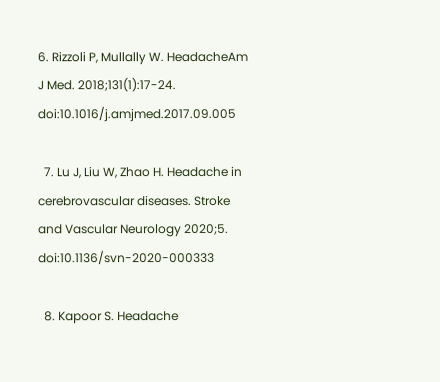6. Rizzoli P, Mullally W. HeadacheAm J Med. 2018;131(1):17-24. doi:10.1016/j.amjmed.2017.09.005

  7. Lu J, Liu W, Zhao H. Headache in cerebrovascular diseases. Stroke and Vascular Neurology 2020;5. doi:10.1136/svn-2020-000333

  8. Kapoor S. Headache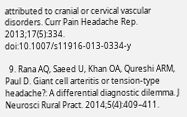attributed to cranial or cervical vascular disorders. Curr Pain Headache Rep. 2013;17(5):334. doi:10.1007/s11916-013-0334-y

  9. Rana AQ, Saeed U, Khan OA, Qureshi ARM, Paul D. Giant cell arteritis or tension-type headache?: A differential diagnostic dilemma. J Neurosci Rural Pract. 2014;5(4):409–411.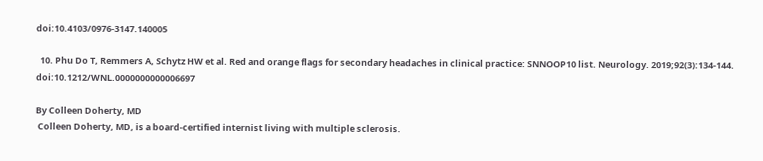doi:10.4103/0976-3147.140005

  10. Phu Do T, Remmers A, Schytz HW et al. Red and orange flags for secondary headaches in clinical practice: SNNOOP10 list. Neurology. 2019;92(3):134-144. doi:10.1212/WNL.0000000000006697

By Colleen Doherty, MD
 Colleen Doherty, MD, is a board-certified internist living with multiple sclerosis.